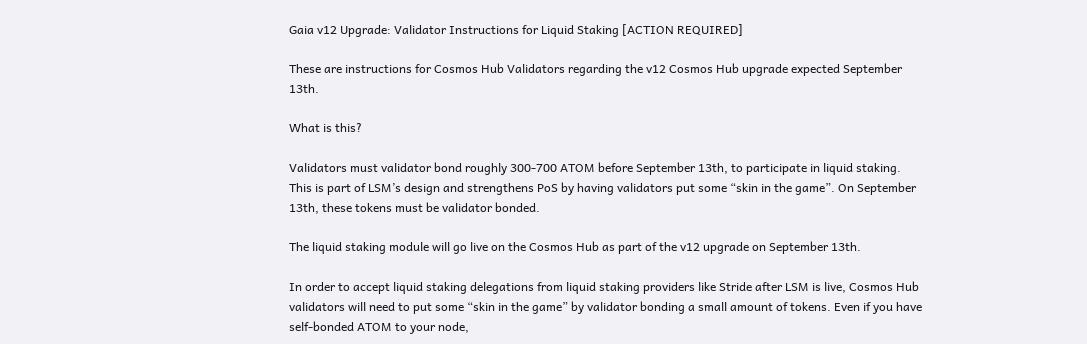Gaia v12 Upgrade: Validator Instructions for Liquid Staking [ACTION REQUIRED]

These are instructions for Cosmos Hub Validators regarding the v12 Cosmos Hub upgrade expected September 13th.

What is this?

Validators must validator bond roughly 300-700 ATOM before September 13th, to participate in liquid staking. This is part of LSM’s design and strengthens PoS by having validators put some “skin in the game”. On September 13th, these tokens must be validator bonded.

The liquid staking module will go live on the Cosmos Hub as part of the v12 upgrade on September 13th.

In order to accept liquid staking delegations from liquid staking providers like Stride after LSM is live, Cosmos Hub validators will need to put some “skin in the game” by validator bonding a small amount of tokens. Even if you have self-bonded ATOM to your node,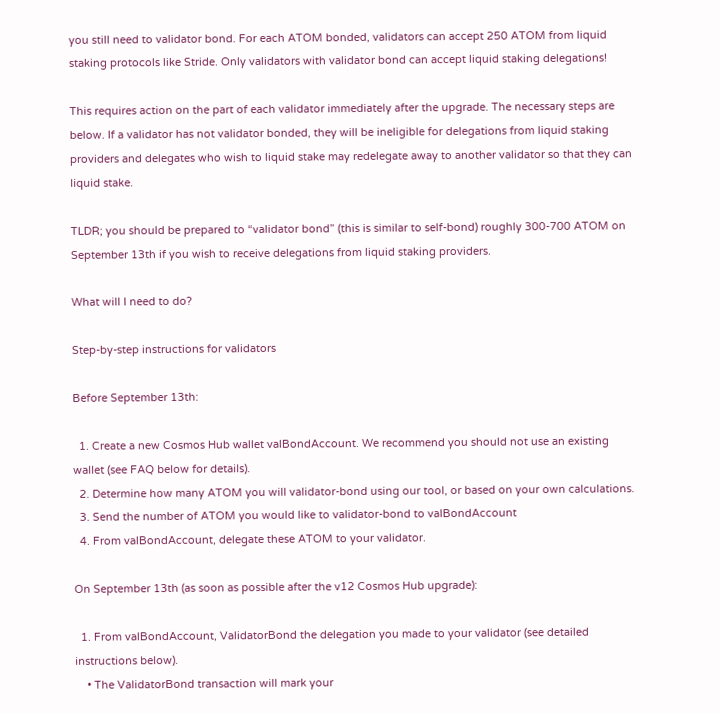you still need to validator bond. For each ATOM bonded, validators can accept 250 ATOM from liquid staking protocols like Stride. Only validators with validator bond can accept liquid staking delegations!

This requires action on the part of each validator immediately after the upgrade. The necessary steps are below. If a validator has not validator bonded, they will be ineligible for delegations from liquid staking providers and delegates who wish to liquid stake may redelegate away to another validator so that they can liquid stake.

TLDR; you should be prepared to “validator bond” (this is similar to self-bond) roughly 300-700 ATOM on September 13th if you wish to receive delegations from liquid staking providers.

What will I need to do?

Step-by-step instructions for validators

Before September 13th:

  1. Create a new Cosmos Hub wallet valBondAccount. We recommend you should not use an existing wallet (see FAQ below for details).
  2. Determine how many ATOM you will validator-bond using our tool, or based on your own calculations.
  3. Send the number of ATOM you would like to validator-bond to valBondAccount
  4. From valBondAccount, delegate these ATOM to your validator.

On September 13th (as soon as possible after the v12 Cosmos Hub upgrade):

  1. From valBondAccount, ValidatorBond the delegation you made to your validator (see detailed instructions below).
    • The ValidatorBond transaction will mark your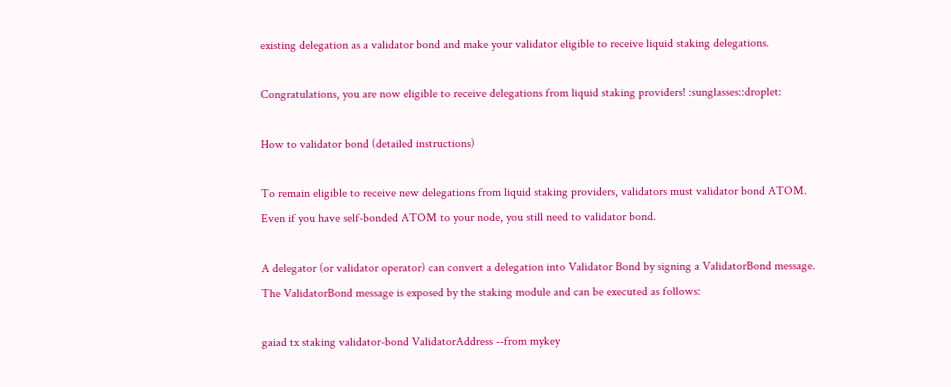existing delegation as a validator bond and make your validator eligible to receive liquid staking delegations.

Congratulations, you are now eligible to receive delegations from liquid staking providers! :sunglasses::droplet:

How to validator bond (detailed instructions)

To remain eligible to receive new delegations from liquid staking providers, validators must validator bond ATOM. Even if you have self-bonded ATOM to your node, you still need to validator bond.

A delegator (or validator operator) can convert a delegation into Validator Bond by signing a ValidatorBond message. The ValidatorBond message is exposed by the staking module and can be executed as follows:

gaiad tx staking validator-bond ValidatorAddress --from mykey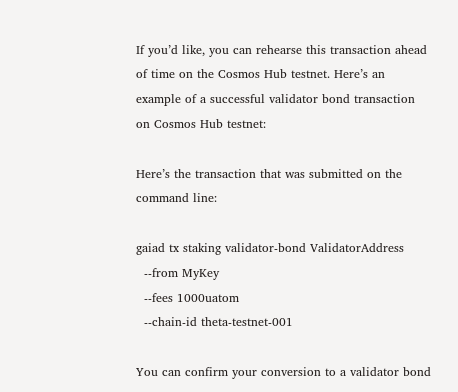If you’d like, you can rehearse this transaction ahead of time on the Cosmos Hub testnet. Here’s an example of a successful validator bond transaction on Cosmos Hub testnet:

Here’s the transaction that was submitted on the command line:

gaiad tx staking validator-bond ValidatorAddress
  --from MyKey
  --fees 1000uatom
  --chain-id theta-testnet-001

You can confirm your conversion to a validator bond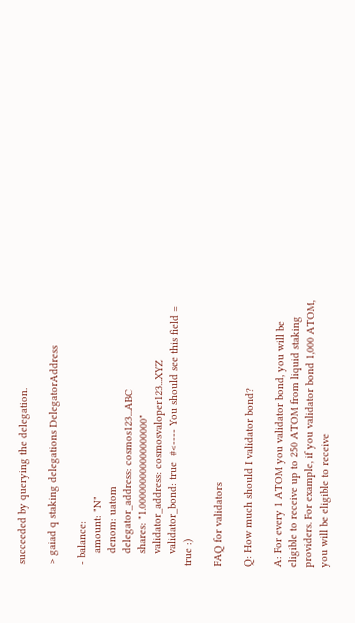succeeded by querying the delegation.

> gaiad q staking delegations DelegatorAddress

- balance:
    amount: "N"
    denom: uatom
    delegator_address: cosmos123...ABC
    shares: "1.000000000000000000"
    validator_address: cosmosvaloper123...XYZ
    validator_bond: true  #<---- You should see this field = true :)

FAQ for validators

Q: How much should I validator bond?

A: For every 1 ATOM you validator bond, you will be eligible to receive up to 250 ATOM from liquid staking providers. For example, if you validator bond 1,000 ATOM, you will be eligible to receive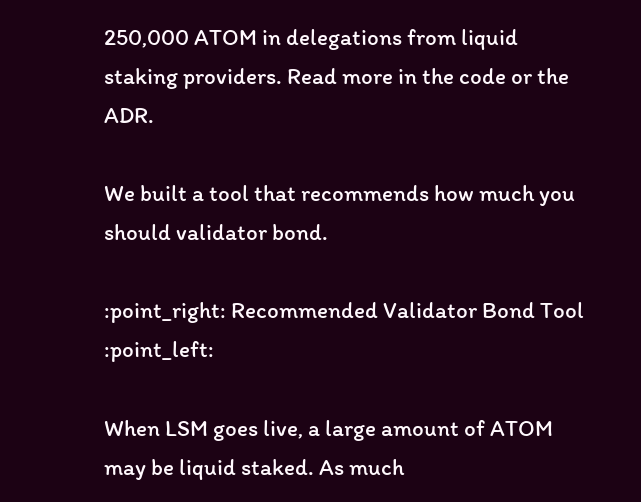250,000 ATOM in delegations from liquid staking providers. Read more in the code or the ADR.

We built a tool that recommends how much you should validator bond.

:point_right: Recommended Validator Bond Tool :point_left:

When LSM goes live, a large amount of ATOM may be liquid staked. As much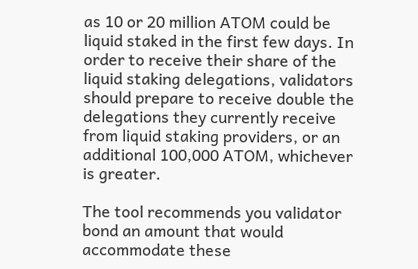as 10 or 20 million ATOM could be liquid staked in the first few days. In order to receive their share of the liquid staking delegations, validators should prepare to receive double the delegations they currently receive from liquid staking providers, or an additional 100,000 ATOM, whichever is greater.

The tool recommends you validator bond an amount that would accommodate these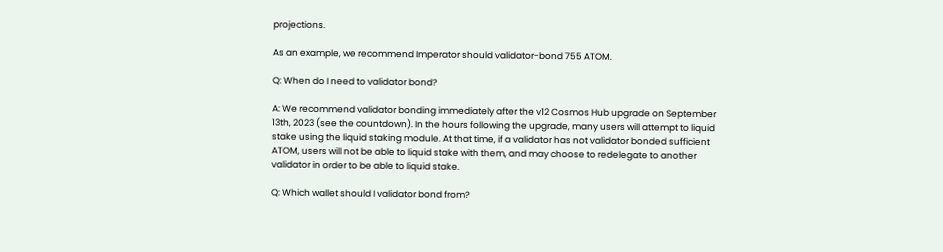projections.

As an example, we recommend Imperator should validator-bond 755 ATOM.

Q: When do I need to validator bond?

A: We recommend validator bonding immediately after the v12 Cosmos Hub upgrade on September 13th, 2023 (see the countdown). In the hours following the upgrade, many users will attempt to liquid stake using the liquid staking module. At that time, if a validator has not validator bonded sufficient ATOM, users will not be able to liquid stake with them, and may choose to redelegate to another validator in order to be able to liquid stake.

Q: Which wallet should I validator bond from?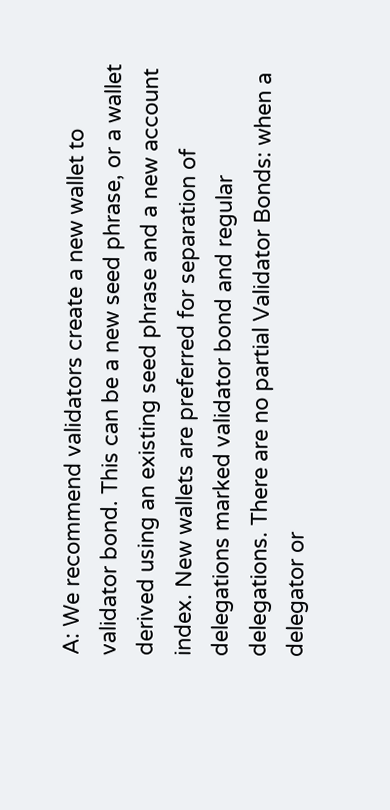A: We recommend validators create a new wallet to validator bond. This can be a new seed phrase, or a wallet derived using an existing seed phrase and a new account index. New wallets are preferred for separation of delegations marked validator bond and regular delegations. There are no partial Validator Bonds: when a delegator or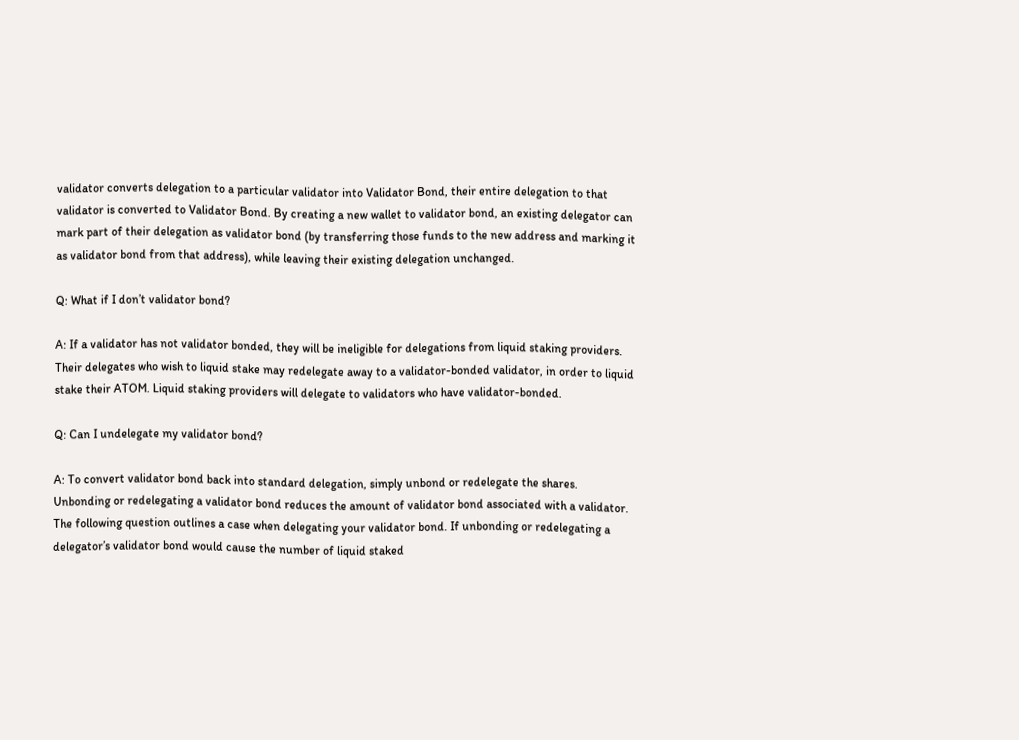validator converts delegation to a particular validator into Validator Bond, their entire delegation to that validator is converted to Validator Bond. By creating a new wallet to validator bond, an existing delegator can mark part of their delegation as validator bond (by transferring those funds to the new address and marking it as validator bond from that address), while leaving their existing delegation unchanged.

Q: What if I don’t validator bond?

A: If a validator has not validator bonded, they will be ineligible for delegations from liquid staking providers. Their delegates who wish to liquid stake may redelegate away to a validator-bonded validator, in order to liquid stake their ATOM. Liquid staking providers will delegate to validators who have validator-bonded.

Q: Can I undelegate my validator bond?

A: To convert validator bond back into standard delegation, simply unbond or redelegate the shares. Unbonding or redelegating a validator bond reduces the amount of validator bond associated with a validator. The following question outlines a case when delegating your validator bond. If unbonding or redelegating a delegator’s validator bond would cause the number of liquid staked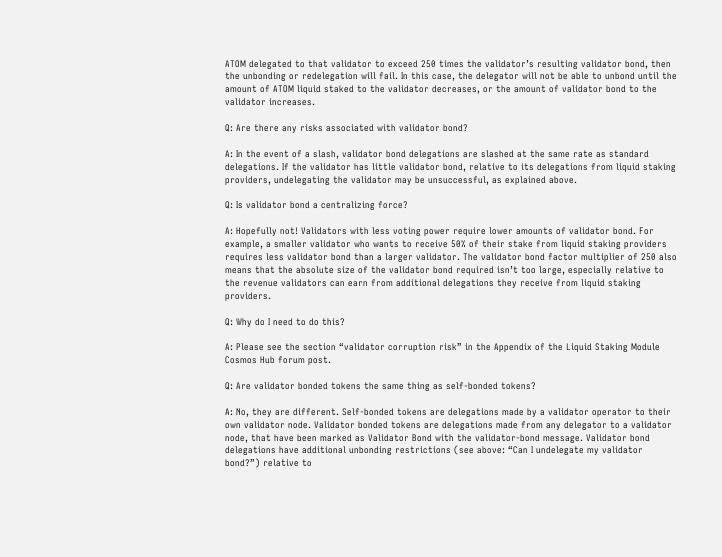ATOM delegated to that validator to exceed 250 times the validator’s resulting validator bond, then the unbonding or redelegation will fail. In this case, the delegator will not be able to unbond until the amount of ATOM liquid staked to the validator decreases, or the amount of validator bond to the validator increases.

Q: Are there any risks associated with validator bond?

A: In the event of a slash, validator bond delegations are slashed at the same rate as standard delegations. If the validator has little validator bond, relative to its delegations from liquid staking providers, undelegating the validator may be unsuccessful, as explained above.

Q: Is validator bond a centralizing force?

A: Hopefully not! Validators with less voting power require lower amounts of validator bond. For example, a smaller validator who wants to receive 50% of their stake from liquid staking providers requires less validator bond than a larger validator. The validator bond factor multiplier of 250 also means that the absolute size of the validator bond required isn’t too large, especially relative to the revenue validators can earn from additional delegations they receive from liquid staking providers.

Q: Why do I need to do this?

A: Please see the section “validator corruption risk” in the Appendix of the Liquid Staking Module Cosmos Hub forum post.

Q: Are validator bonded tokens the same thing as self-bonded tokens?

A: No, they are different. Self-bonded tokens are delegations made by a validator operator to their own validator node. Validator bonded tokens are delegations made from any delegator to a validator node, that have been marked as Validator Bond with the validator-bond message. Validator bond delegations have additional unbonding restrictions (see above: “Can I undelegate my validator bond?”) relative to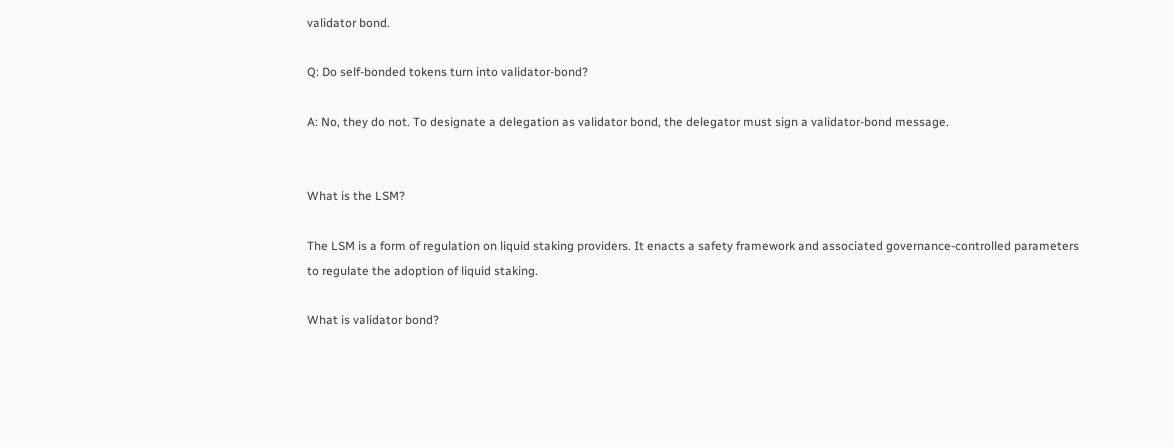validator bond.

Q: Do self-bonded tokens turn into validator-bond?

A: No, they do not. To designate a delegation as validator bond, the delegator must sign a validator-bond message.


What is the LSM?

The LSM is a form of regulation on liquid staking providers. It enacts a safety framework and associated governance-controlled parameters to regulate the adoption of liquid staking.

What is validator bond?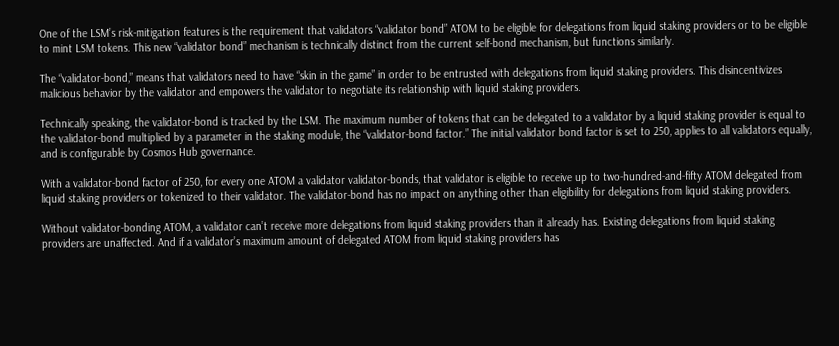One of the LSM’s risk-mitigation features is the requirement that validators “validator bond” ATOM to be eligible for delegations from liquid staking providers or to be eligible to mint LSM tokens. This new “validator bond” mechanism is technically distinct from the current self-bond mechanism, but functions similarly.

The “validator-bond,” means that validators need to have “skin in the game” in order to be entrusted with delegations from liquid staking providers. This disincentivizes malicious behavior by the validator and empowers the validator to negotiate its relationship with liquid staking providers.

Technically speaking, the validator-bond is tracked by the LSM. The maximum number of tokens that can be delegated to a validator by a liquid staking provider is equal to the validator-bond multiplied by a parameter in the staking module, the “validator-bond factor.” The initial validator bond factor is set to 250, applies to all validators equally, and is configurable by Cosmos Hub governance.

With a validator-bond factor of 250, for every one ATOM a validator validator-bonds, that validator is eligible to receive up to two-hundred-and-fifty ATOM delegated from liquid staking providers or tokenized to their validator. The validator-bond has no impact on anything other than eligibility for delegations from liquid staking providers.

Without validator-bonding ATOM, a validator can’t receive more delegations from liquid staking providers than it already has. Existing delegations from liquid staking providers are unaffected. And if a validator’s maximum amount of delegated ATOM from liquid staking providers has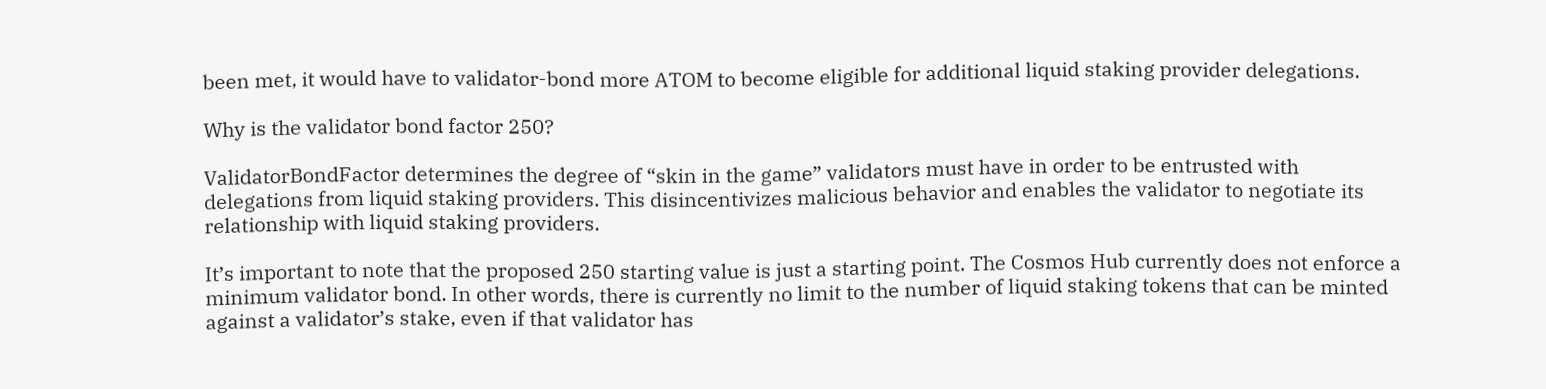been met, it would have to validator-bond more ATOM to become eligible for additional liquid staking provider delegations.

Why is the validator bond factor 250?

ValidatorBondFactor determines the degree of “skin in the game” validators must have in order to be entrusted with delegations from liquid staking providers. This disincentivizes malicious behavior and enables the validator to negotiate its relationship with liquid staking providers.

It’s important to note that the proposed 250 starting value is just a starting point. The Cosmos Hub currently does not enforce a minimum validator bond. In other words, there is currently no limit to the number of liquid staking tokens that can be minted against a validator’s stake, even if that validator has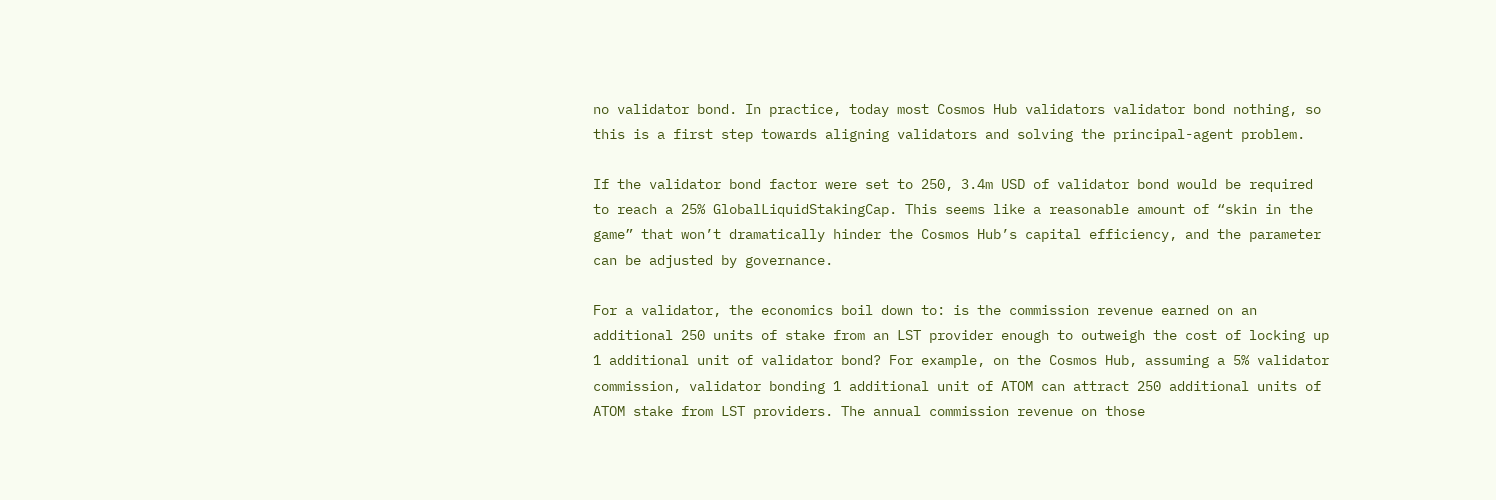no validator bond. In practice, today most Cosmos Hub validators validator bond nothing, so this is a first step towards aligning validators and solving the principal-agent problem.

If the validator bond factor were set to 250, 3.4m USD of validator bond would be required to reach a 25% GlobalLiquidStakingCap. This seems like a reasonable amount of “skin in the game” that won’t dramatically hinder the Cosmos Hub’s capital efficiency, and the parameter can be adjusted by governance.

For a validator, the economics boil down to: is the commission revenue earned on an additional 250 units of stake from an LST provider enough to outweigh the cost of locking up 1 additional unit of validator bond? For example, on the Cosmos Hub, assuming a 5% validator commission, validator bonding 1 additional unit of ATOM can attract 250 additional units of ATOM stake from LST providers. The annual commission revenue on those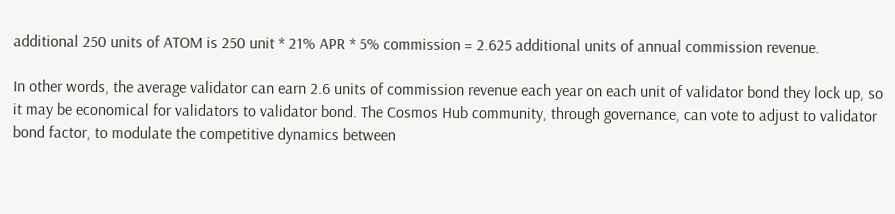additional 250 units of ATOM is 250 unit * 21% APR * 5% commission = 2.625 additional units of annual commission revenue.

In other words, the average validator can earn 2.6 units of commission revenue each year on each unit of validator bond they lock up, so it may be economical for validators to validator bond. The Cosmos Hub community, through governance, can vote to adjust to validator bond factor, to modulate the competitive dynamics between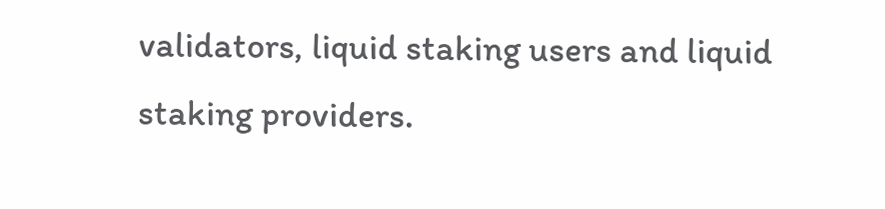validators, liquid staking users and liquid staking providers.